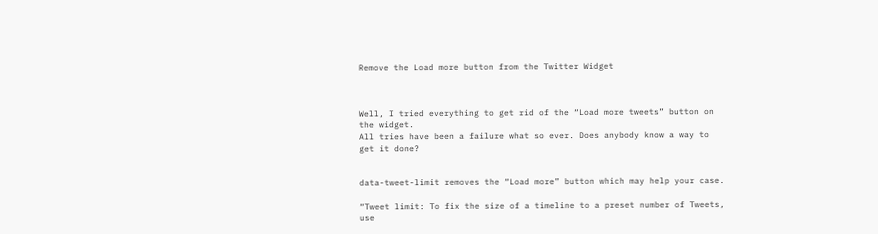Remove the Load more button from the Twitter Widget



Well, I tried everything to get rid of the “Load more tweets” button on the widget.
All tries have been a failure what so ever. Does anybody know a way to get it done?


data-tweet-limit removes the “Load more” button which may help your case.

“Tweet limit: To fix the size of a timeline to a preset number of Tweets, use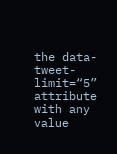the data-tweet-limit=“5” attribute with any value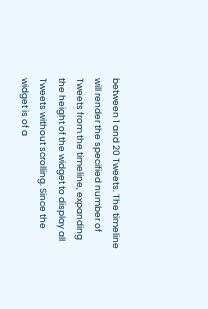between 1 and 20 Tweets. The timeline will render the specified number of Tweets from the timeline, expanding the height of the widget to display all Tweets without scrolling. Since the widget is of a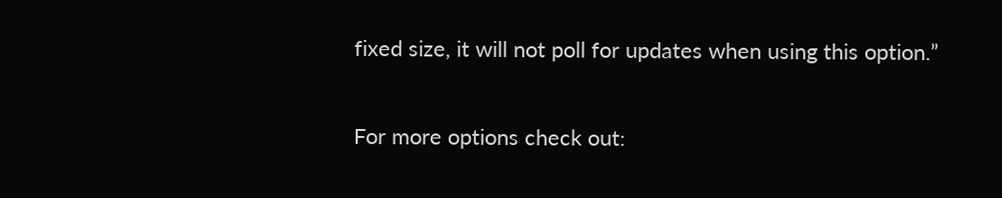fixed size, it will not poll for updates when using this option.”

For more options check out: